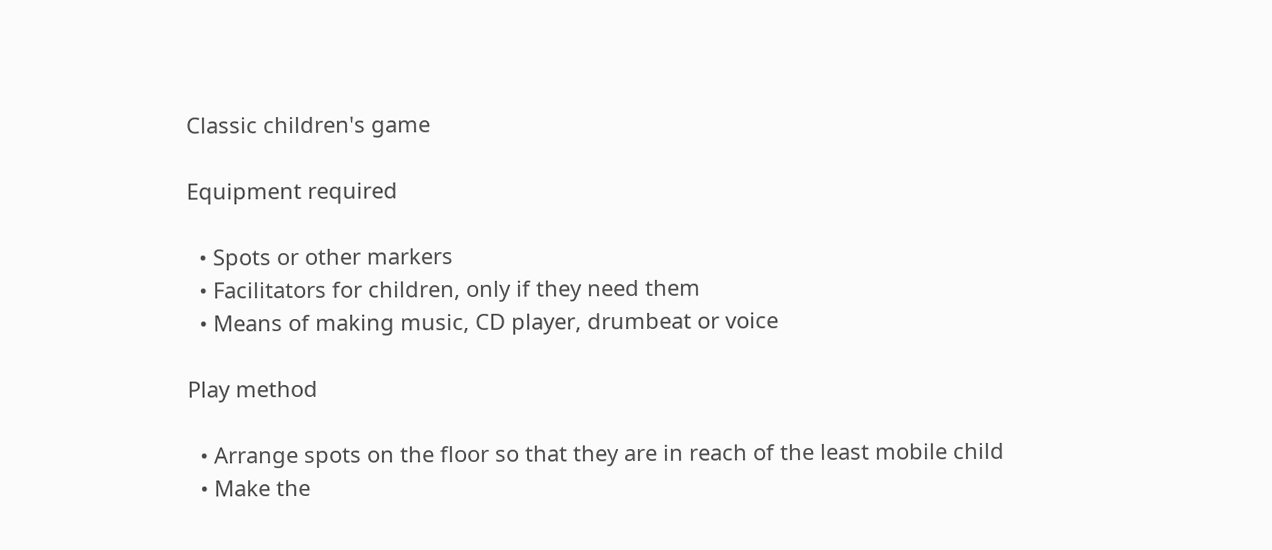Classic children's game

Equipment required

  • Spots or other markers
  • Facilitators for children, only if they need them
  • Means of making music, CD player, drumbeat or voice

Play method

  • Arrange spots on the floor so that they are in reach of the least mobile child
  • Make the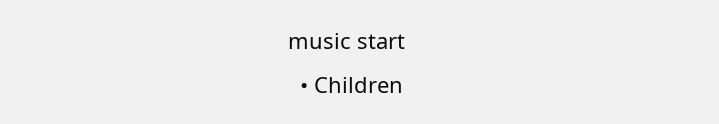music start
  • Children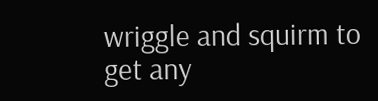wriggle and squirm to get any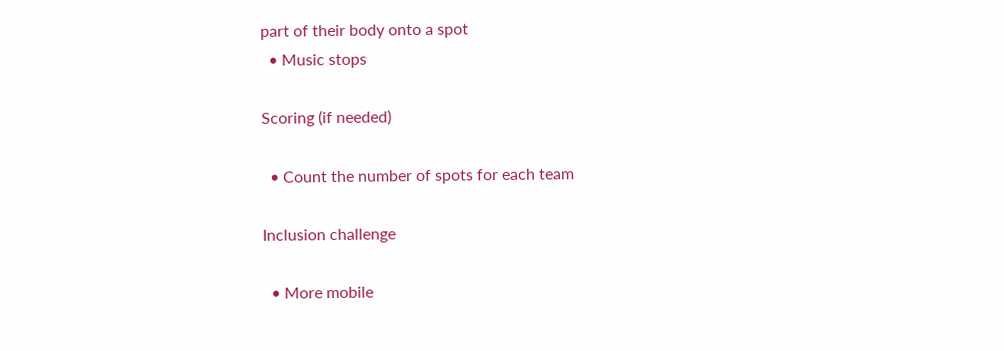part of their body onto a spot
  • Music stops

Scoring (if needed)

  • Count the number of spots for each team

Inclusion challenge

  • More mobile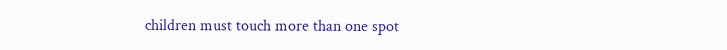children must touch more than one spot